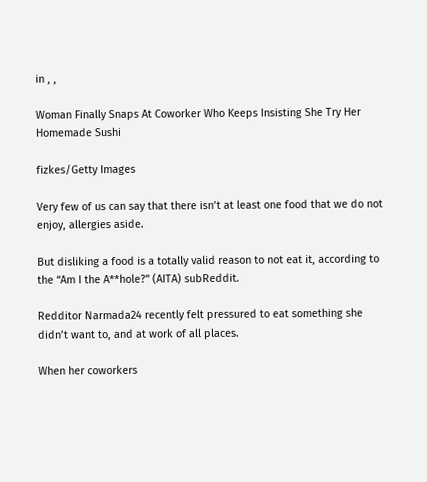in , ,

Woman Finally Snaps At Coworker Who Keeps Insisting She Try Her Homemade Sushi

fizkes/Getty Images

Very few of us can say that there isn’t at least one food that we do not enjoy, allergies aside.

But disliking a food is a totally valid reason to not eat it, according to the “Am I the A**hole?” (AITA) subReddit.

Redditor Narmada24 recently felt pressured to eat something she didn’t want to, and at work of all places.

When her coworkers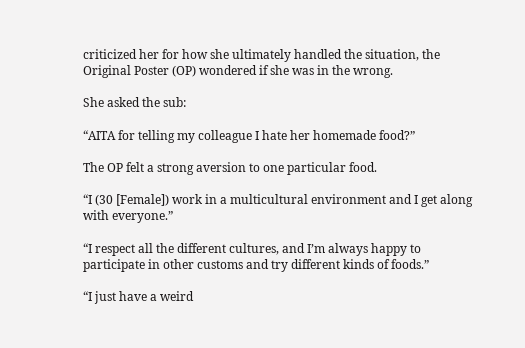criticized her for how she ultimately handled the situation, the Original Poster (OP) wondered if she was in the wrong.

She asked the sub:

“AITA for telling my colleague I hate her homemade food?”

The OP felt a strong aversion to one particular food.

“I (30 [Female]) work in a multicultural environment and I get along with everyone.”

“I respect all the different cultures, and I’m always happy to participate in other customs and try different kinds of foods.”

“I just have a weird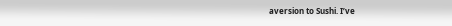aversion to Sushi. I’ve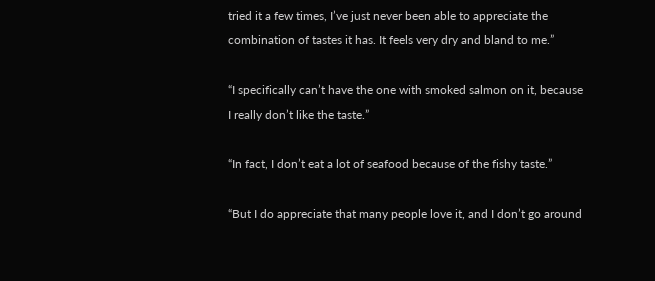tried it a few times, I’ve just never been able to appreciate the combination of tastes it has. It feels very dry and bland to me.”

“I specifically can’t have the one with smoked salmon on it, because I really don’t like the taste.”

“In fact, I don’t eat a lot of seafood because of the fishy taste.”

“But I do appreciate that many people love it, and I don’t go around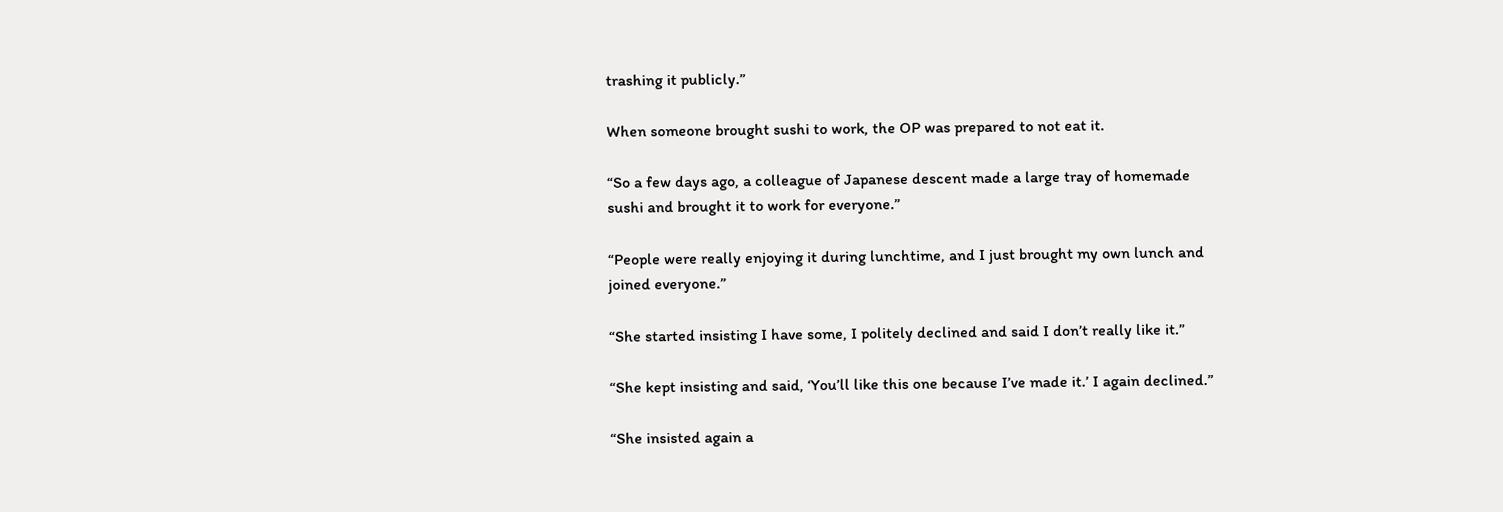trashing it publicly.”

When someone brought sushi to work, the OP was prepared to not eat it.

“So a few days ago, a colleague of Japanese descent made a large tray of homemade sushi and brought it to work for everyone.”

“People were really enjoying it during lunchtime, and I just brought my own lunch and joined everyone.”

“She started insisting I have some, I politely declined and said I don’t really like it.”

“She kept insisting and said, ‘You’ll like this one because I’ve made it.’ I again declined.”

“She insisted again a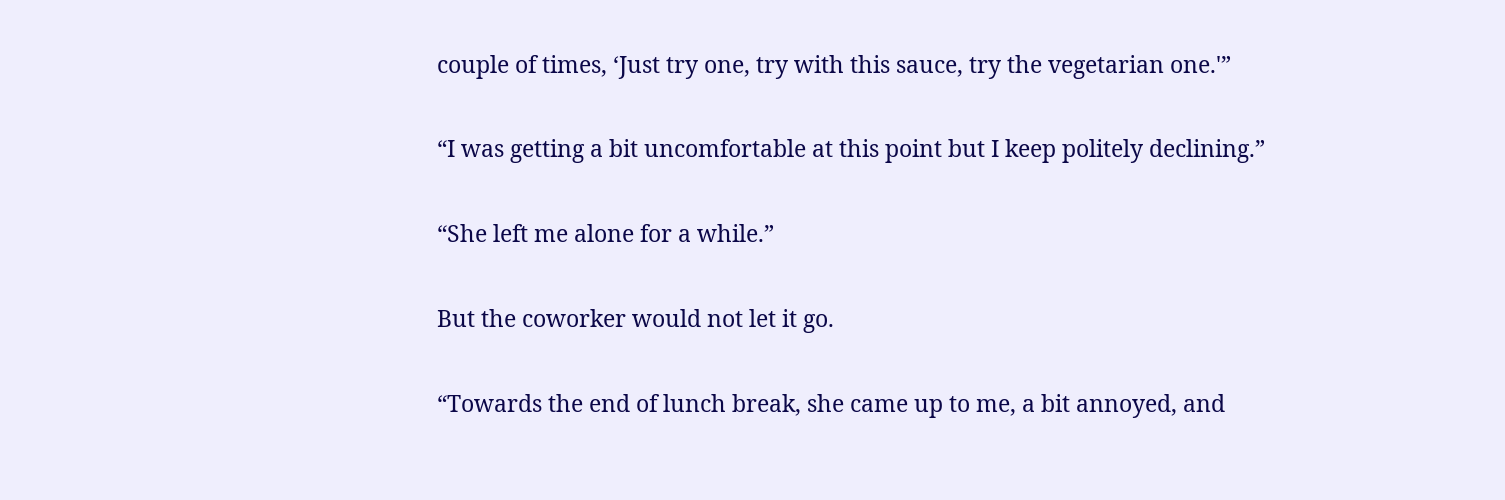couple of times, ‘Just try one, try with this sauce, try the vegetarian one.'”

“I was getting a bit uncomfortable at this point but I keep politely declining.”

“She left me alone for a while.”

But the coworker would not let it go.

“Towards the end of lunch break, she came up to me, a bit annoyed, and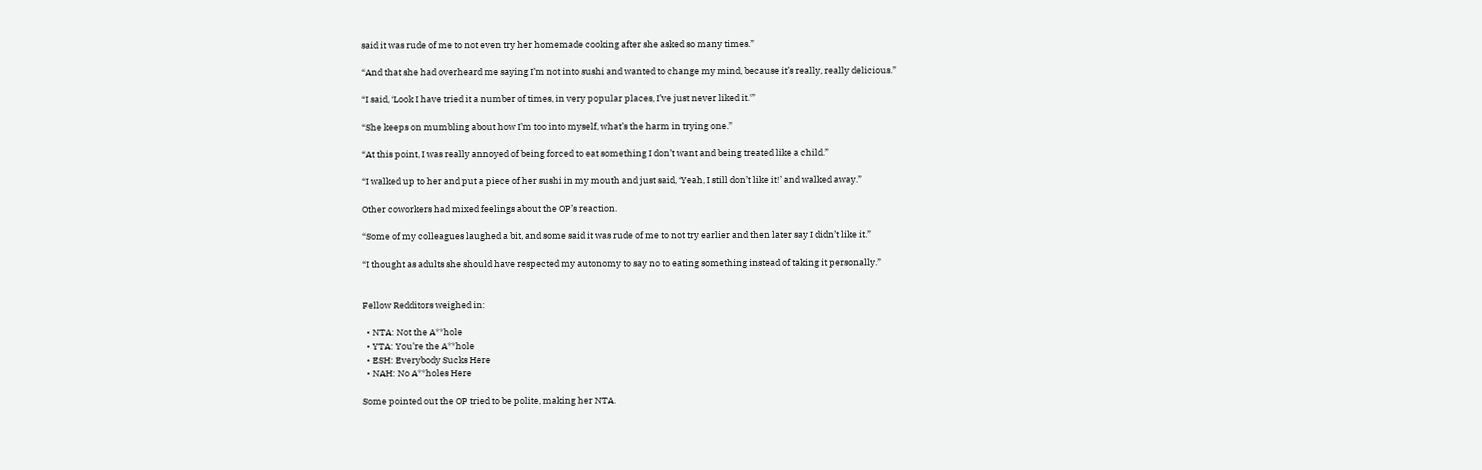said it was rude of me to not even try her homemade cooking after she asked so many times.”

“And that she had overheard me saying I’m not into sushi and wanted to change my mind, because it’s really, really delicious.”

“I said, ‘Look I have tried it a number of times, in very popular places, I’ve just never liked it.'”

“She keeps on mumbling about how I’m too into myself, what’s the harm in trying one.”

“At this point, I was really annoyed of being forced to eat something I don’t want and being treated like a child.”

“I walked up to her and put a piece of her sushi in my mouth and just said, ‘Yeah, I still don’t like it!’ and walked away.”

Other coworkers had mixed feelings about the OP’s reaction.

“Some of my colleagues laughed a bit, and some said it was rude of me to not try earlier and then later say I didn’t like it.”

“I thought as adults she should have respected my autonomy to say no to eating something instead of taking it personally.”


Fellow Redditors weighed in:

  • NTA: Not the A**hole
  • YTA: You’re the A**hole
  • ESH: Everybody Sucks Here
  • NAH: No A**holes Here

Some pointed out the OP tried to be polite, making her NTA.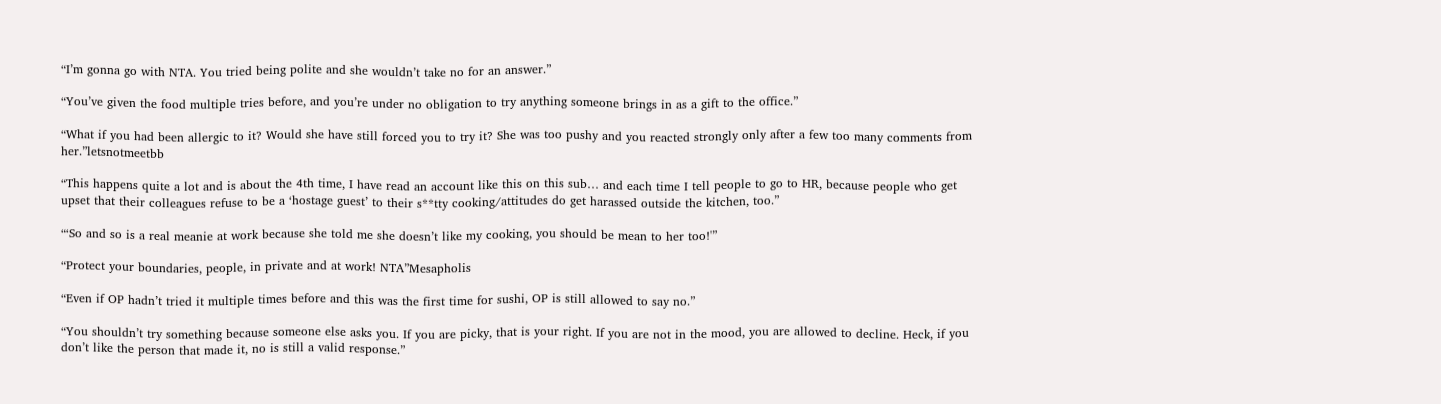“I’m gonna go with NTA. You tried being polite and she wouldn’t take no for an answer.”

“You’ve given the food multiple tries before, and you’re under no obligation to try anything someone brings in as a gift to the office.”

“What if you had been allergic to it? Would she have still forced you to try it? She was too pushy and you reacted strongly only after a few too many comments from her.”letsnotmeetbb

“This happens quite a lot and is about the 4th time, I have read an account like this on this sub… and each time I tell people to go to HR, because people who get upset that their colleagues refuse to be a ‘hostage guest’ to their s**tty cooking/attitudes do get harassed outside the kitchen, too.”

“‘So and so is a real meanie at work because she told me she doesn’t like my cooking, you should be mean to her too!'”

“Protect your boundaries, people, in private and at work! NTA”Mesapholis

“Even if OP hadn’t tried it multiple times before and this was the first time for sushi, OP is still allowed to say no.”

“You shouldn’t try something because someone else asks you. If you are picky, that is your right. If you are not in the mood, you are allowed to decline. Heck, if you don’t like the person that made it, no is still a valid response.”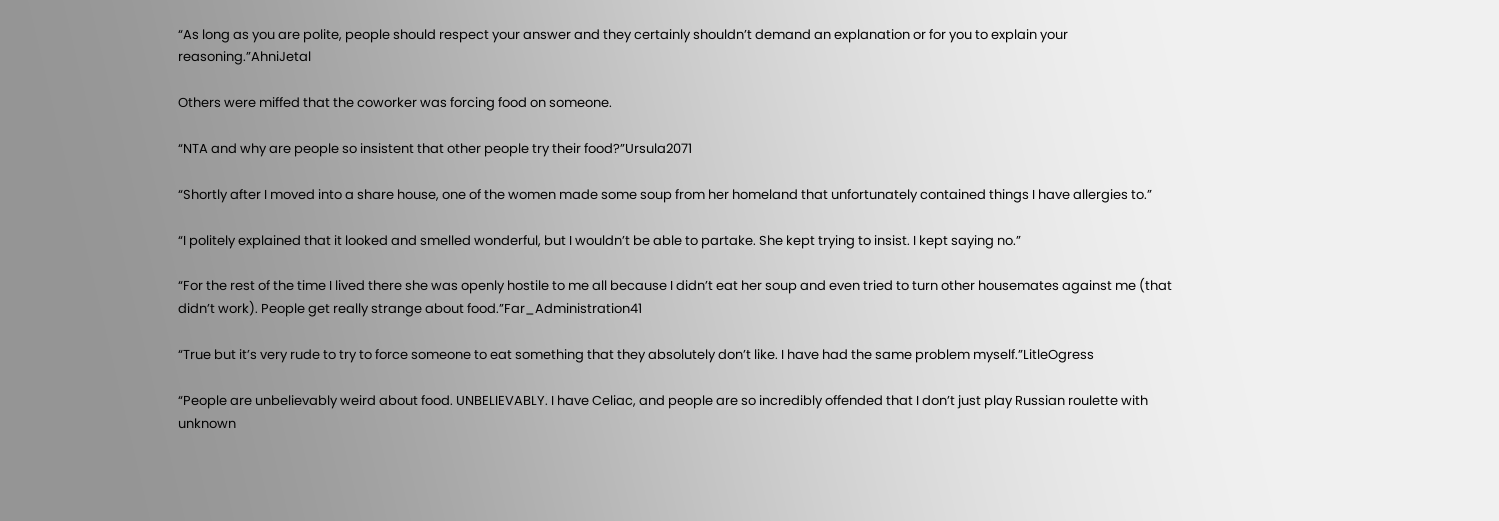“As long as you are polite, people should respect your answer and they certainly shouldn’t demand an explanation or for you to explain your reasoning.”AhniJetal

Others were miffed that the coworker was forcing food on someone.

“NTA and why are people so insistent that other people try their food?”Ursula2071

“Shortly after I moved into a share house, one of the women made some soup from her homeland that unfortunately contained things I have allergies to.”

“I politely explained that it looked and smelled wonderful, but I wouldn’t be able to partake. She kept trying to insist. I kept saying no.”

“For the rest of the time I lived there she was openly hostile to me all because I didn’t eat her soup and even tried to turn other housemates against me (that didn’t work). People get really strange about food.”Far_Administration41

“True but it’s very rude to try to force someone to eat something that they absolutely don’t like. I have had the same problem myself.”LitleOgress

“People are unbelievably weird about food. UNBELIEVABLY. I have Celiac, and people are so incredibly offended that I don’t just play Russian roulette with unknown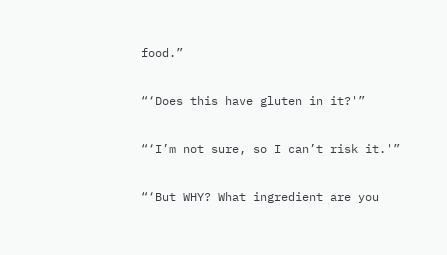food.”

“‘Does this have gluten in it?'”

“‘I’m not sure, so I can’t risk it.'”

“‘But WHY? What ingredient are you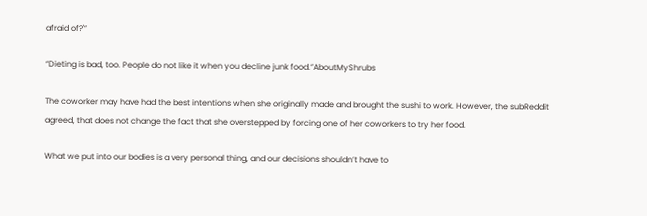afraid of?'”

“Dieting is bad, too. People do not like it when you decline junk food.”AboutMyShrubs

The coworker may have had the best intentions when she originally made and brought the sushi to work. However, the subReddit agreed, that does not change the fact that she overstepped by forcing one of her coworkers to try her food.

What we put into our bodies is a very personal thing, and our decisions shouldn’t have to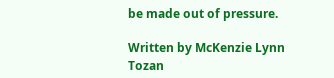be made out of pressure.

Written by McKenzie Lynn Tozan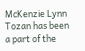McKenzie Lynn Tozan has been a part of the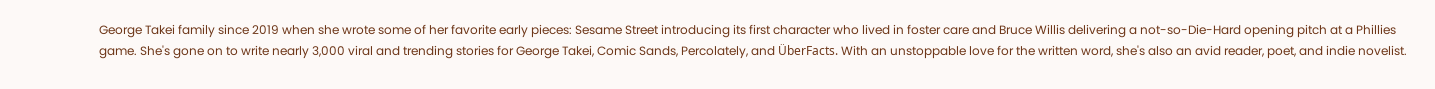George Takei family since 2019 when she wrote some of her favorite early pieces: Sesame Street introducing its first character who lived in foster care and Bruce Willis delivering a not-so-Die-Hard opening pitch at a Phillies game. She's gone on to write nearly 3,000 viral and trending stories for George Takei, Comic Sands, Percolately, and ÜberFacts. With an unstoppable love for the written word, she's also an avid reader, poet, and indie novelist.